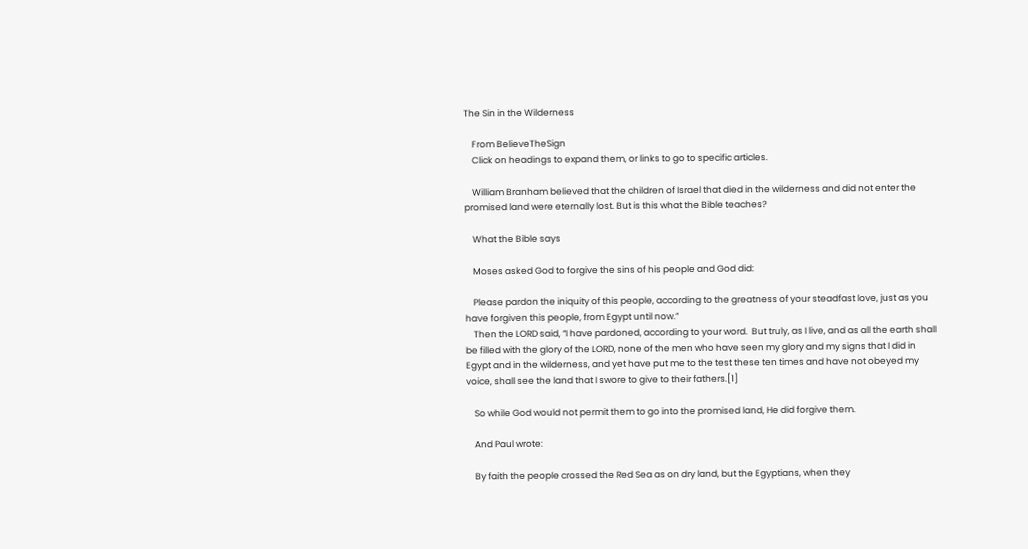The Sin in the Wilderness

    From BelieveTheSign
    Click on headings to expand them, or links to go to specific articles.

    William Branham believed that the children of Israel that died in the wilderness and did not enter the promised land were eternally lost. But is this what the Bible teaches?

    What the Bible says

    Moses asked God to forgive the sins of his people and God did:

    Please pardon the iniquity of this people, according to the greatness of your steadfast love, just as you have forgiven this people, from Egypt until now.”
    Then the LORD said, “I have pardoned, according to your word.  But truly, as I live, and as all the earth shall be filled with the glory of the LORD, none of the men who have seen my glory and my signs that I did in Egypt and in the wilderness, and yet have put me to the test these ten times and have not obeyed my voice, shall see the land that I swore to give to their fathers.[1]

    So while God would not permit them to go into the promised land, He did forgive them.

    And Paul wrote:

    By faith the people crossed the Red Sea as on dry land, but the Egyptians, when they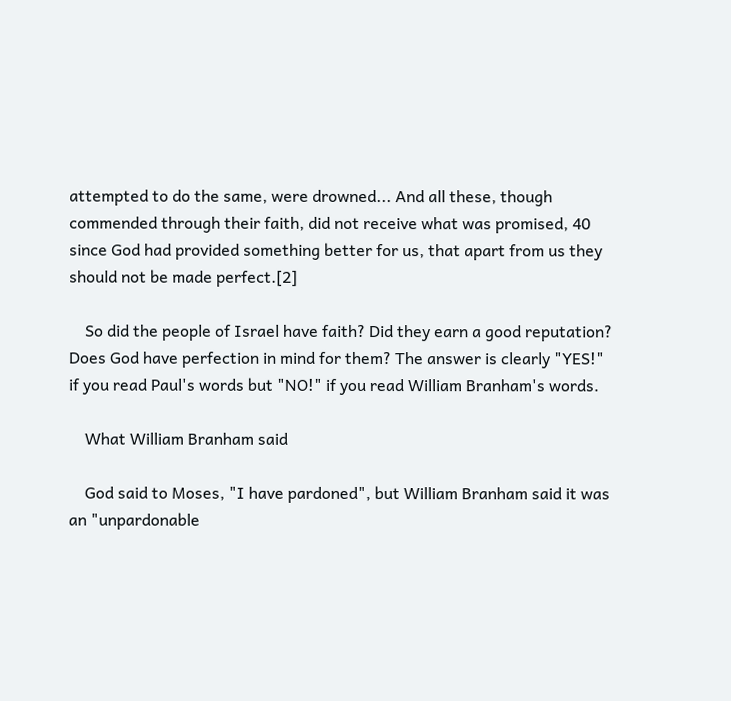attempted to do the same, were drowned... And all these, though commended through their faith, did not receive what was promised, 40 since God had provided something better for us, that apart from us they should not be made perfect.[2]

    So did the people of Israel have faith? Did they earn a good reputation? Does God have perfection in mind for them? The answer is clearly "YES!" if you read Paul's words but "NO!" if you read William Branham's words.

    What William Branham said

    God said to Moses, "I have pardoned", but William Branham said it was an "unpardonable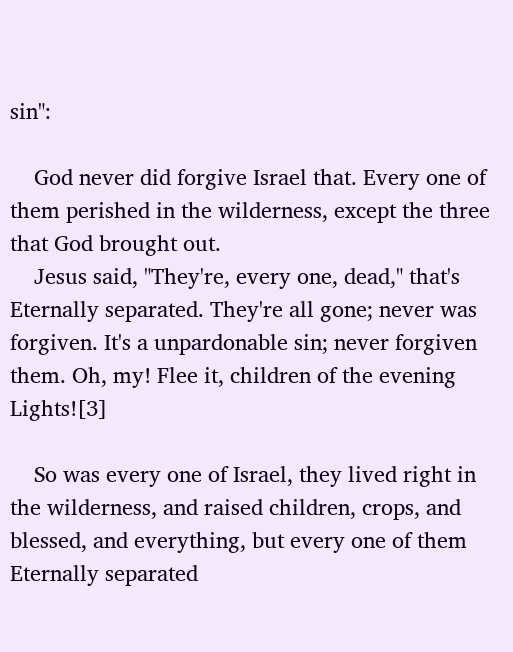sin":

    God never did forgive Israel that. Every one of them perished in the wilderness, except the three that God brought out.
    Jesus said, "They're, every one, dead," that's Eternally separated. They're all gone; never was forgiven. It's a unpardonable sin; never forgiven them. Oh, my! Flee it, children of the evening Lights![3]

    So was every one of Israel, they lived right in the wilderness, and raised children, crops, and blessed, and everything, but every one of them Eternally separated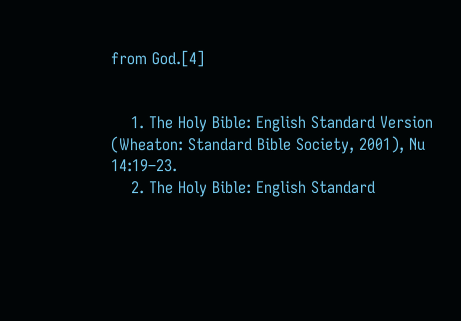from God.[4]


    1. The Holy Bible: English Standard Version (Wheaton: Standard Bible Society, 2001), Nu 14:19–23.
    2. The Holy Bible: English Standard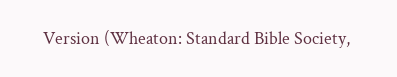Version (Wheaton: Standard Bible Society,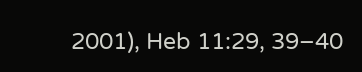2001), Heb 11:29, 39–40